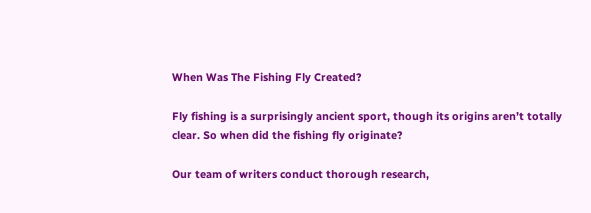When Was The Fishing Fly Created?

Fly fishing is a surprisingly ancient sport, though its origins aren’t totally clear. So when did the fishing fly originate?

Our team of writers conduct thorough research,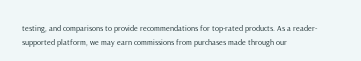testing, and comparisons to provide recommendations for top-rated products. As a reader-supported platform, we may earn commissions from purchases made through our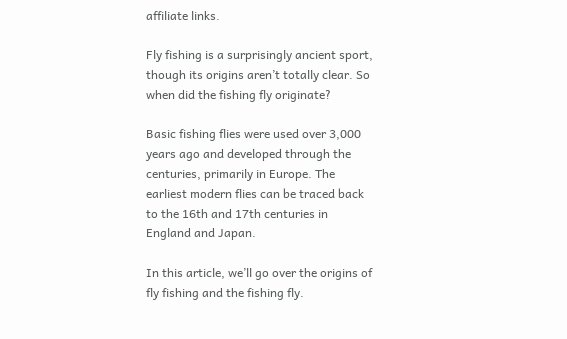affiliate links.

Fly fishing is a surprisingly ancient sport, though its origins aren’t totally clear. So when did the fishing fly originate?

Basic fishing flies were used over 3,000 years ago and developed through the centuries, primarily in Europe. The earliest modern flies can be traced back to the 16th and 17th centuries in England and Japan.

In this article, we’ll go over the origins of fly fishing and the fishing fly.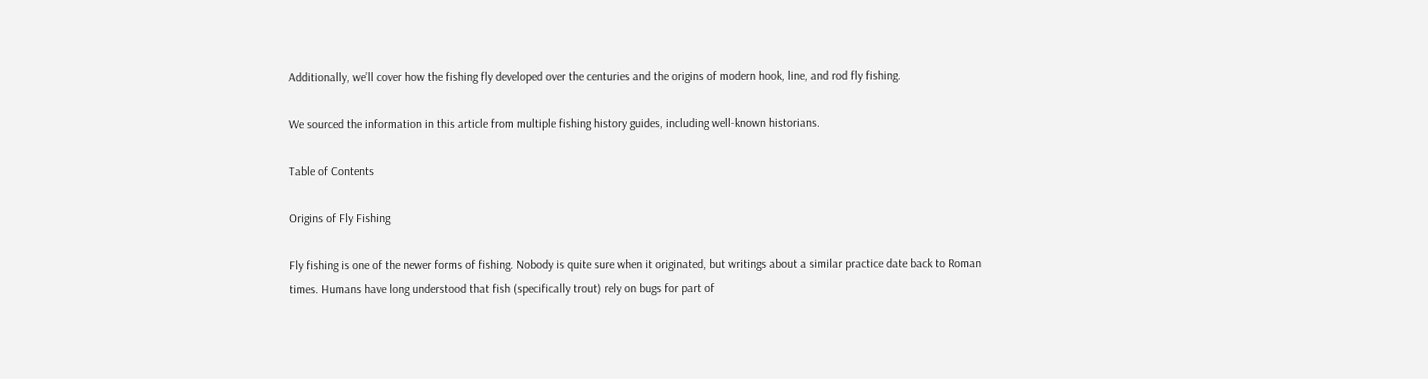Additionally, we’ll cover how the fishing fly developed over the centuries and the origins of modern hook, line, and rod fly fishing.

We sourced the information in this article from multiple fishing history guides, including well-known historians.

Table of Contents

Origins of Fly Fishing

Fly fishing is one of the newer forms of fishing. Nobody is quite sure when it originated, but writings about a similar practice date back to Roman times. Humans have long understood that fish (specifically trout) rely on bugs for part of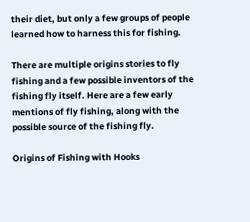their diet, but only a few groups of people learned how to harness this for fishing.

There are multiple origins stories to fly fishing and a few possible inventors of the fishing fly itself. Here are a few early mentions of fly fishing, along with the possible source of the fishing fly.

Origins of Fishing with Hooks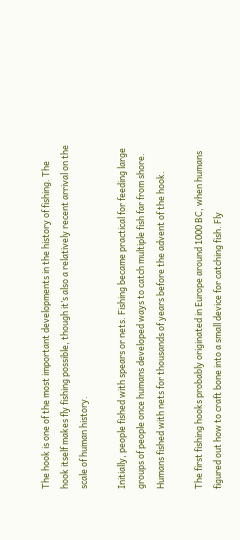The hook is one of the most important developments in the history of fishing. The hook itself makes fly fishing possible, though it’s also a relatively recent arrival on the scale of human history.

Initially, people fished with spears or nets. Fishing became practical for feeding large groups of people once humans developed ways to catch multiple fish far from shore. Humans fished with nets for thousands of years before the advent of the hook.

The first fishing hooks probably originated in Europe around 1000 BC, when humans figured out how to craft bone into a small device for catching fish. Fly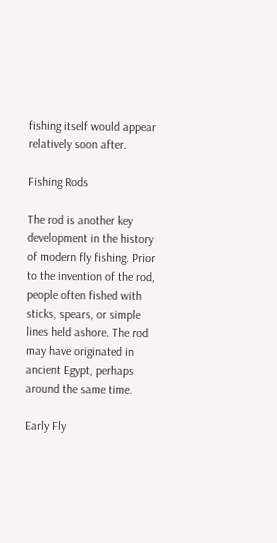fishing itself would appear relatively soon after.

Fishing Rods

The rod is another key development in the history of modern fly fishing. Prior to the invention of the rod, people often fished with sticks, spears, or simple lines held ashore. The rod may have originated in ancient Egypt, perhaps around the same time.

Early Fly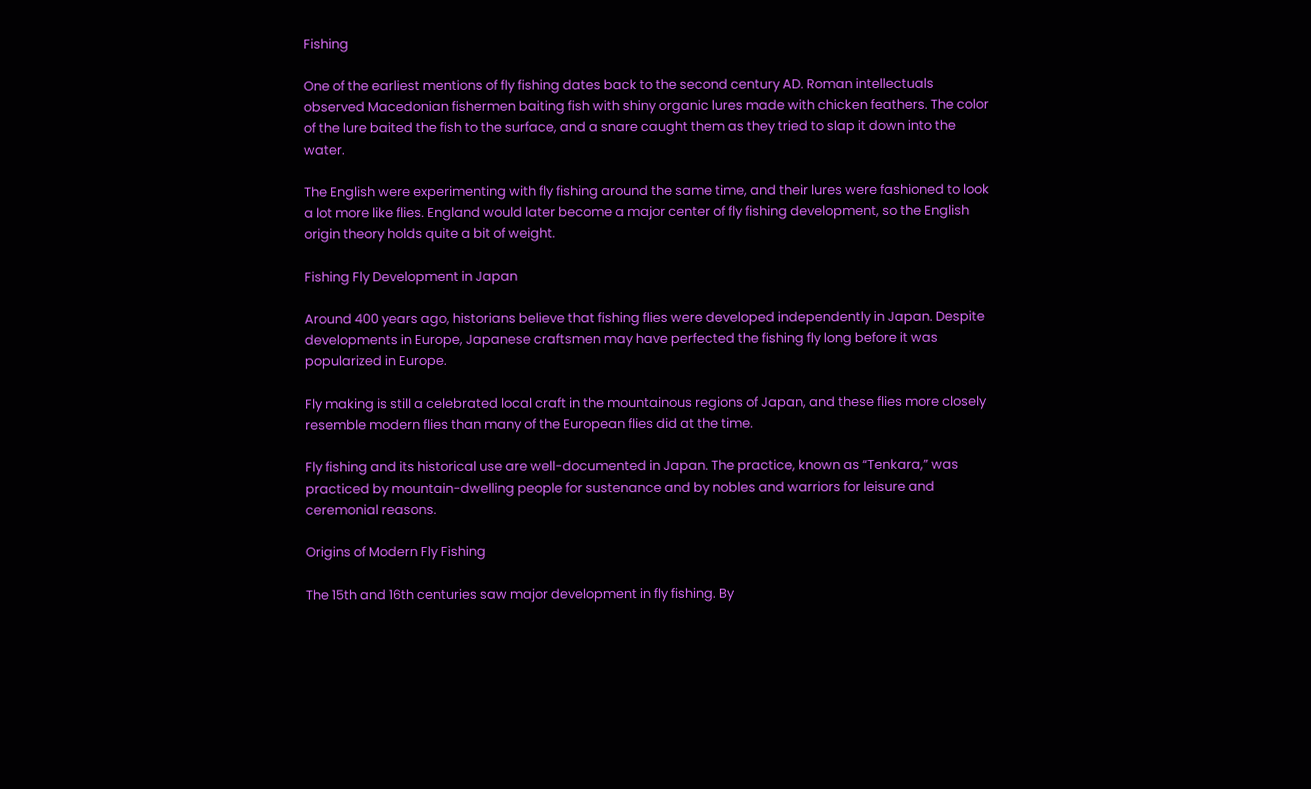Fishing

One of the earliest mentions of fly fishing dates back to the second century AD. Roman intellectuals observed Macedonian fishermen baiting fish with shiny organic lures made with chicken feathers. The color of the lure baited the fish to the surface, and a snare caught them as they tried to slap it down into the water.

The English were experimenting with fly fishing around the same time, and their lures were fashioned to look a lot more like flies. England would later become a major center of fly fishing development, so the English origin theory holds quite a bit of weight.

Fishing Fly Development in Japan

Around 400 years ago, historians believe that fishing flies were developed independently in Japan. Despite developments in Europe, Japanese craftsmen may have perfected the fishing fly long before it was popularized in Europe.

Fly making is still a celebrated local craft in the mountainous regions of Japan, and these flies more closely resemble modern flies than many of the European flies did at the time.

Fly fishing and its historical use are well-documented in Japan. The practice, known as “Tenkara,” was practiced by mountain-dwelling people for sustenance and by nobles and warriors for leisure and ceremonial reasons.

Origins of Modern Fly Fishing

The 15th and 16th centuries saw major development in fly fishing. By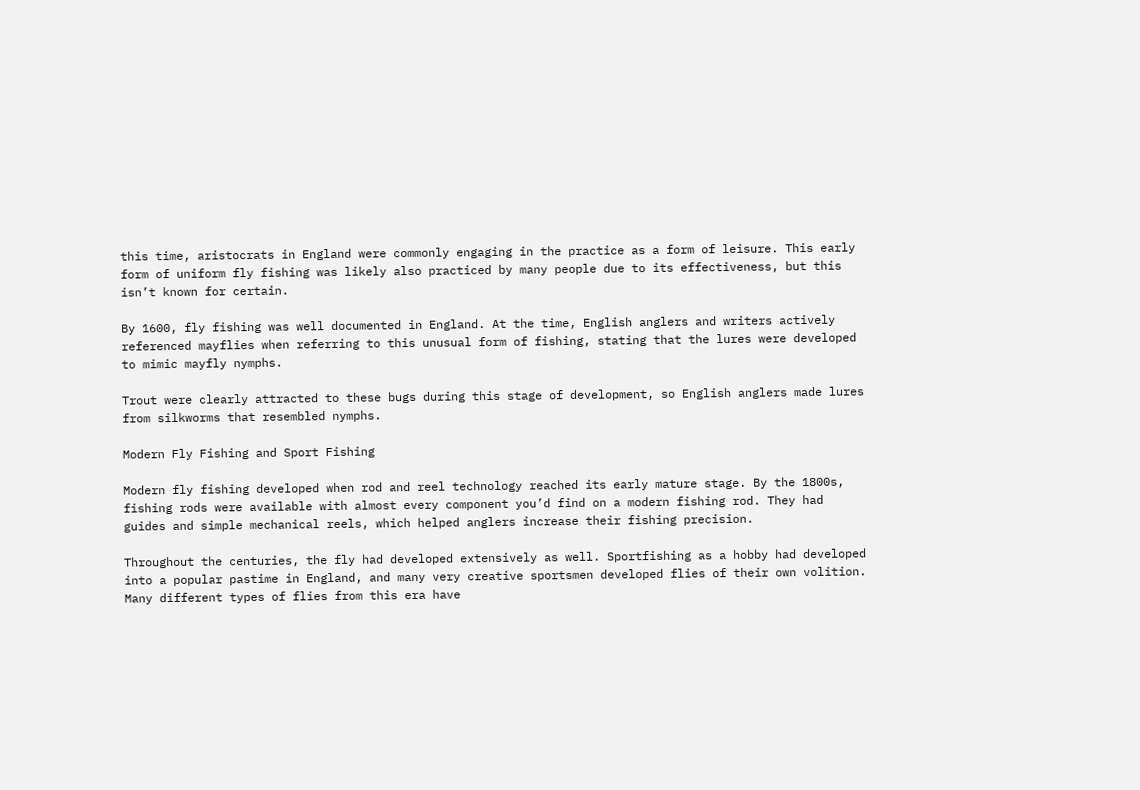this time, aristocrats in England were commonly engaging in the practice as a form of leisure. This early form of uniform fly fishing was likely also practiced by many people due to its effectiveness, but this isn’t known for certain.

By 1600, fly fishing was well documented in England. At the time, English anglers and writers actively referenced mayflies when referring to this unusual form of fishing, stating that the lures were developed to mimic mayfly nymphs.

Trout were clearly attracted to these bugs during this stage of development, so English anglers made lures from silkworms that resembled nymphs.

Modern Fly Fishing and Sport Fishing

Modern fly fishing developed when rod and reel technology reached its early mature stage. By the 1800s, fishing rods were available with almost every component you’d find on a modern fishing rod. They had guides and simple mechanical reels, which helped anglers increase their fishing precision.

Throughout the centuries, the fly had developed extensively as well. Sportfishing as a hobby had developed into a popular pastime in England, and many very creative sportsmen developed flies of their own volition. Many different types of flies from this era have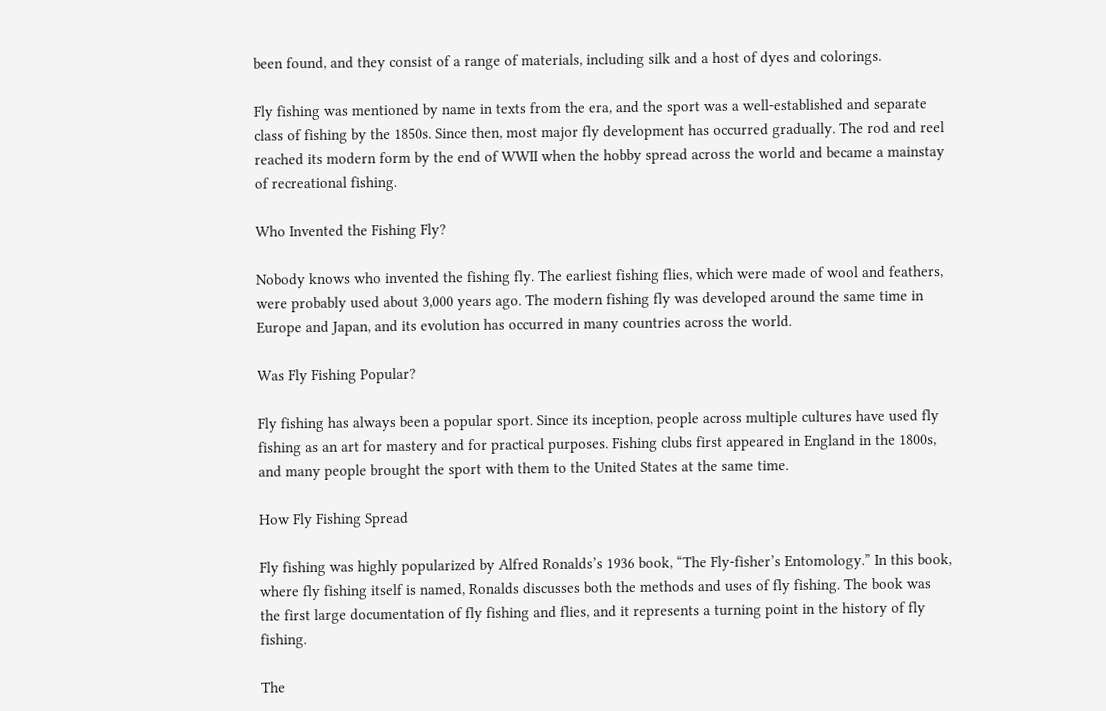been found, and they consist of a range of materials, including silk and a host of dyes and colorings.

Fly fishing was mentioned by name in texts from the era, and the sport was a well-established and separate class of fishing by the 1850s. Since then, most major fly development has occurred gradually. The rod and reel reached its modern form by the end of WWII when the hobby spread across the world and became a mainstay of recreational fishing.

Who Invented the Fishing Fly?

Nobody knows who invented the fishing fly. The earliest fishing flies, which were made of wool and feathers, were probably used about 3,000 years ago. The modern fishing fly was developed around the same time in Europe and Japan, and its evolution has occurred in many countries across the world.

Was Fly Fishing Popular?

Fly fishing has always been a popular sport. Since its inception, people across multiple cultures have used fly fishing as an art for mastery and for practical purposes. Fishing clubs first appeared in England in the 1800s, and many people brought the sport with them to the United States at the same time.

How Fly Fishing Spread

Fly fishing was highly popularized by Alfred Ronalds’s 1936 book, “The Fly-fisher’s Entomology.” In this book, where fly fishing itself is named, Ronalds discusses both the methods and uses of fly fishing. The book was the first large documentation of fly fishing and flies, and it represents a turning point in the history of fly fishing.

The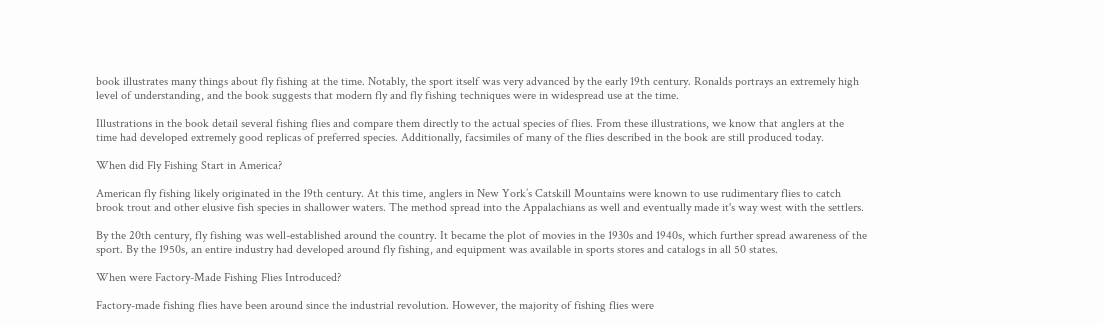book illustrates many things about fly fishing at the time. Notably, the sport itself was very advanced by the early 19th century. Ronalds portrays an extremely high level of understanding, and the book suggests that modern fly and fly fishing techniques were in widespread use at the time.

Illustrations in the book detail several fishing flies and compare them directly to the actual species of flies. From these illustrations, we know that anglers at the time had developed extremely good replicas of preferred species. Additionally, facsimiles of many of the flies described in the book are still produced today.

When did Fly Fishing Start in America?

American fly fishing likely originated in the 19th century. At this time, anglers in New York’s Catskill Mountains were known to use rudimentary flies to catch brook trout and other elusive fish species in shallower waters. The method spread into the Appalachians as well and eventually made it's way west with the settlers.

By the 20th century, fly fishing was well-established around the country. It became the plot of movies in the 1930s and 1940s, which further spread awareness of the sport. By the 1950s, an entire industry had developed around fly fishing, and equipment was available in sports stores and catalogs in all 50 states.

When were Factory-Made Fishing Flies Introduced?

Factory-made fishing flies have been around since the industrial revolution. However, the majority of fishing flies were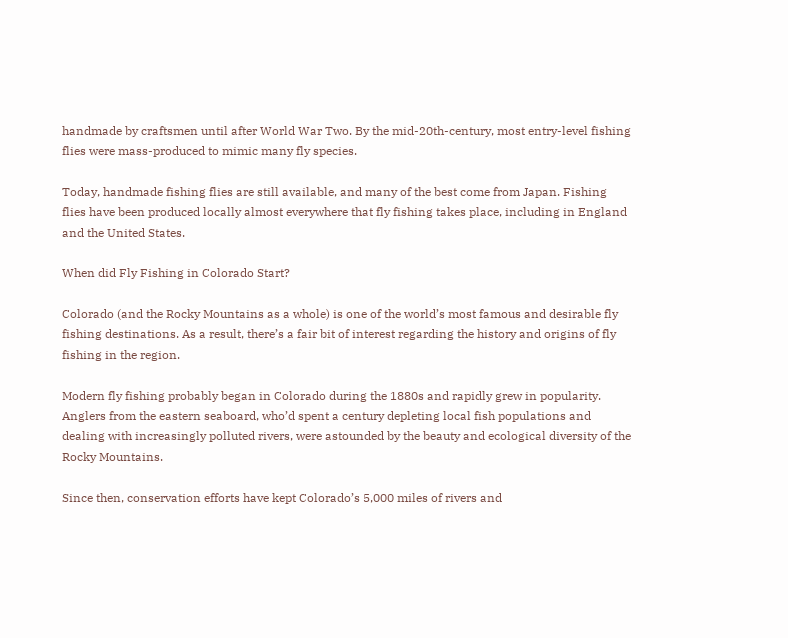handmade by craftsmen until after World War Two. By the mid-20th-century, most entry-level fishing flies were mass-produced to mimic many fly species.

Today, handmade fishing flies are still available, and many of the best come from Japan. Fishing flies have been produced locally almost everywhere that fly fishing takes place, including in England and the United States.

When did Fly Fishing in Colorado Start?

Colorado (and the Rocky Mountains as a whole) is one of the world’s most famous and desirable fly fishing destinations. As a result, there’s a fair bit of interest regarding the history and origins of fly fishing in the region.

Modern fly fishing probably began in Colorado during the 1880s and rapidly grew in popularity. Anglers from the eastern seaboard, who’d spent a century depleting local fish populations and dealing with increasingly polluted rivers, were astounded by the beauty and ecological diversity of the Rocky Mountains.

Since then, conservation efforts have kept Colorado’s 5,000 miles of rivers and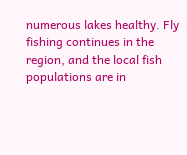numerous lakes healthy. Fly fishing continues in the region, and the local fish populations are in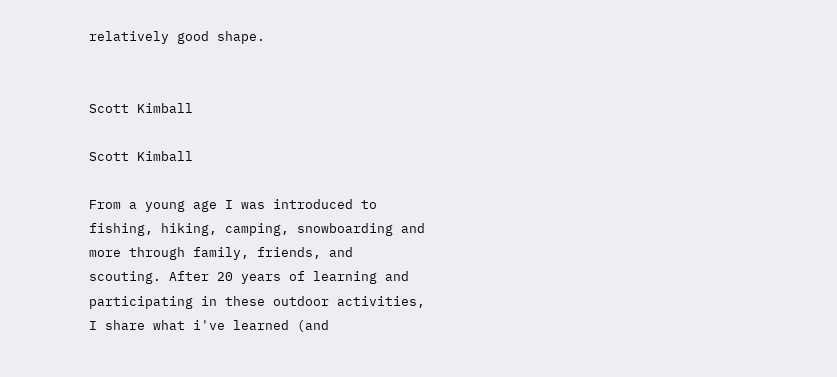relatively good shape.


Scott Kimball

Scott Kimball

From a young age I was introduced to fishing, hiking, camping, snowboarding and more through family, friends, and scouting. After 20 years of learning and participating in these outdoor activities, I share what i've learned (and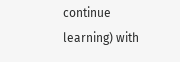continue learning) with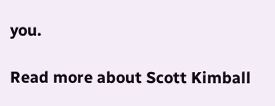you.

Read more about Scott Kimball